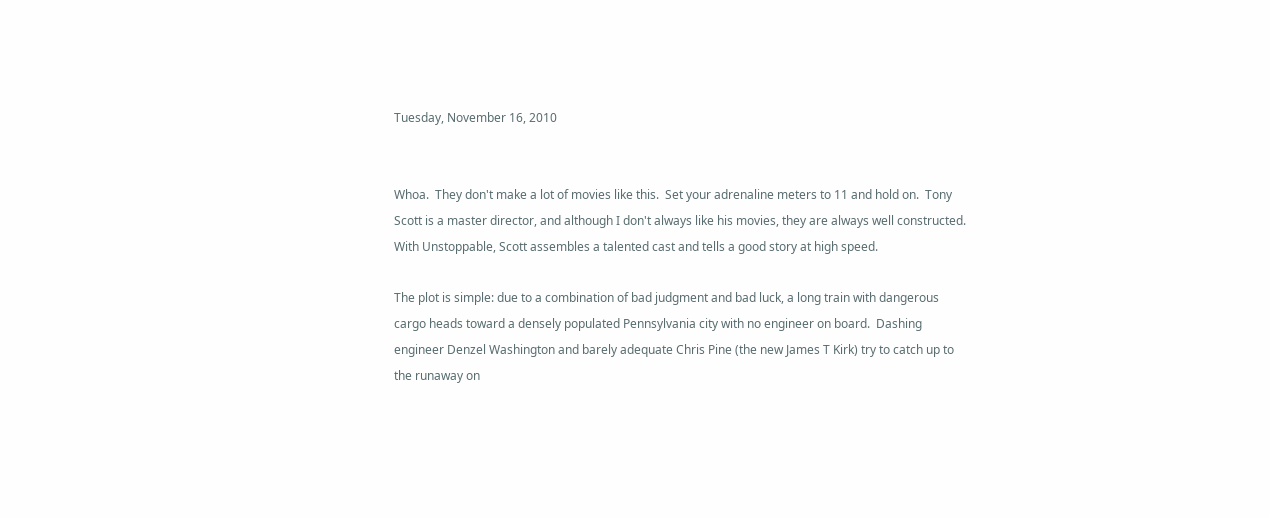Tuesday, November 16, 2010


Whoa.  They don't make a lot of movies like this.  Set your adrenaline meters to 11 and hold on.  Tony Scott is a master director, and although I don't always like his movies, they are always well constructed.  With Unstoppable, Scott assembles a talented cast and tells a good story at high speed.

The plot is simple: due to a combination of bad judgment and bad luck, a long train with dangerous cargo heads toward a densely populated Pennsylvania city with no engineer on board.  Dashing engineer Denzel Washington and barely adequate Chris Pine (the new James T Kirk) try to catch up to the runaway on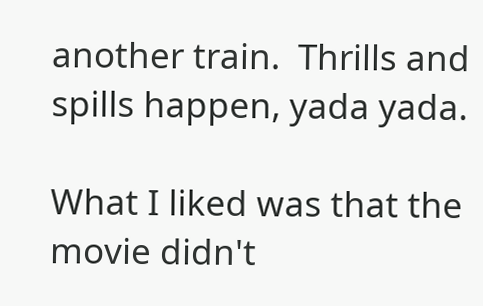another train.  Thrills and spills happen, yada yada.

What I liked was that the movie didn't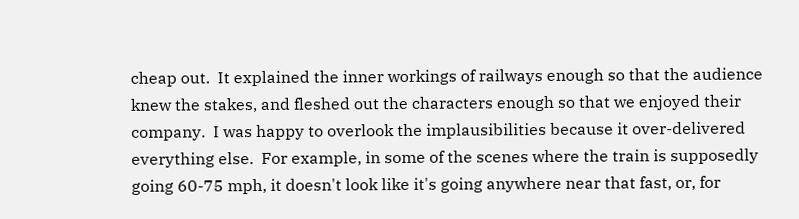cheap out.  It explained the inner workings of railways enough so that the audience knew the stakes, and fleshed out the characters enough so that we enjoyed their company.  I was happy to overlook the implausibilities because it over-delivered everything else.  For example, in some of the scenes where the train is supposedly going 60-75 mph, it doesn't look like it's going anywhere near that fast, or, for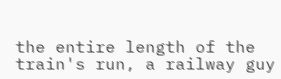the entire length of the train's run, a railway guy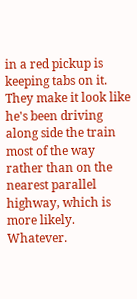in a red pickup is keeping tabs on it.  They make it look like he's been driving along side the train most of the way rather than on the nearest parallel highway, which is more likely.  Whatever.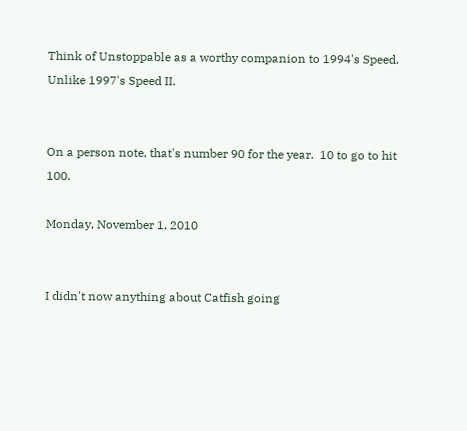Think of Unstoppable as a worthy companion to 1994's Speed.  Unlike 1997's Speed II.


On a person note, that's number 90 for the year.  10 to go to hit 100.

Monday, November 1, 2010


I didn't now anything about Catfish going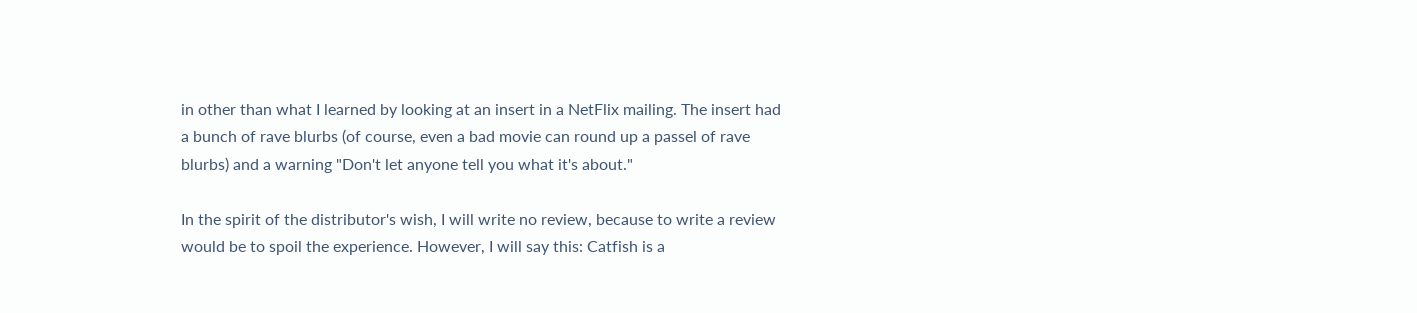in other than what I learned by looking at an insert in a NetFlix mailing. The insert had a bunch of rave blurbs (of course, even a bad movie can round up a passel of rave blurbs) and a warning "Don't let anyone tell you what it's about."

In the spirit of the distributor's wish, I will write no review, because to write a review would be to spoil the experience. However, I will say this: Catfish is a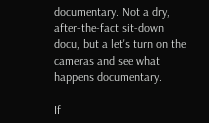documentary. Not a dry, after-the-fact sit-down docu, but a let's turn on the cameras and see what happens documentary.

If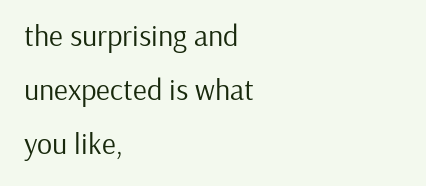the surprising and unexpected is what you like,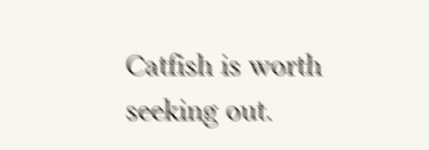Catfish is worth seeking out.